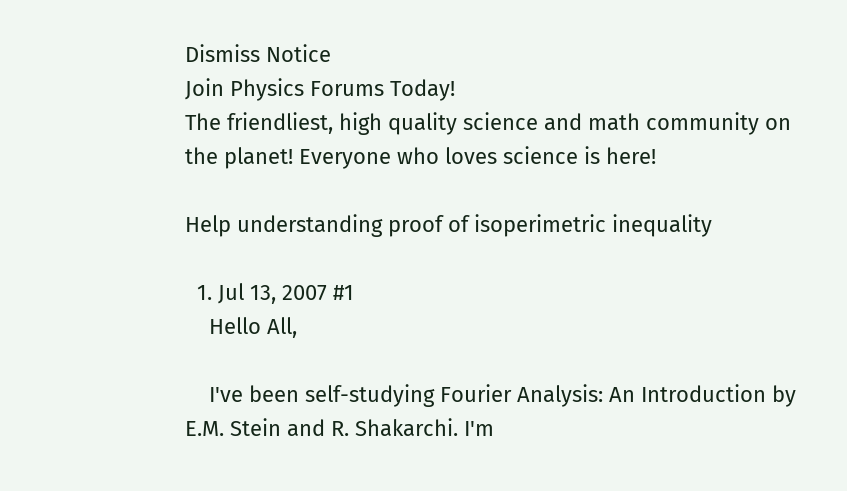Dismiss Notice
Join Physics Forums Today!
The friendliest, high quality science and math community on the planet! Everyone who loves science is here!

Help understanding proof of isoperimetric inequality

  1. Jul 13, 2007 #1
    Hello All,

    I've been self-studying Fourier Analysis: An Introduction by E.M. Stein and R. Shakarchi. I'm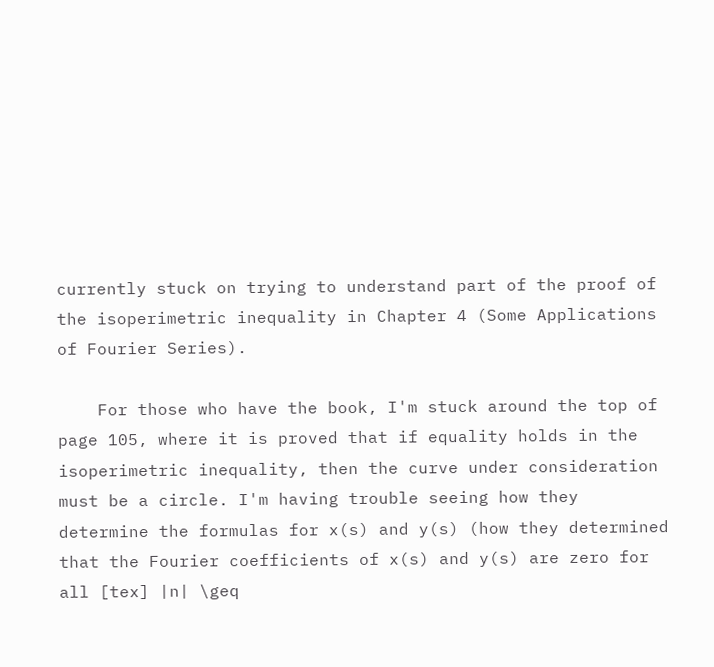currently stuck on trying to understand part of the proof of the isoperimetric inequality in Chapter 4 (Some Applications of Fourier Series).

    For those who have the book, I'm stuck around the top of page 105, where it is proved that if equality holds in the isoperimetric inequality, then the curve under consideration must be a circle. I'm having trouble seeing how they determine the formulas for x(s) and y(s) (how they determined that the Fourier coefficients of x(s) and y(s) are zero for all [tex] |n| \geq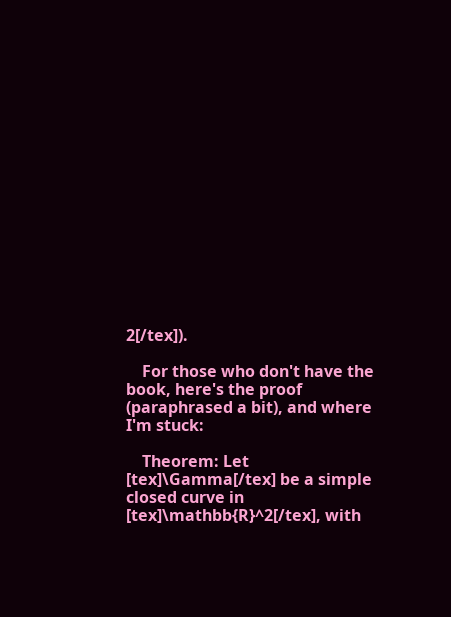2[/tex]).

    For those who don't have the book, here's the proof (paraphrased a bit), and where I'm stuck:

    Theorem: Let [tex]\Gamma[/tex] be a simple closed curve in [tex]\mathbb{R}^2[/tex], with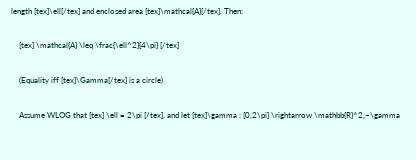length [tex]\ell[/tex] and enclosed area [tex]\mathcal{A}[/tex]. Then:

    [tex] \mathcal{A} \leq \frac{\ell^2}{4\pi} [/tex]

    (Equality iff [tex]\Gamma[/tex] is a circle)

    Assume WLOG that [tex] \ell = 2\pi [/tex], and let [tex]\gamma : [0,2\pi] \rightarrow \mathbb{R}^2,~\gamma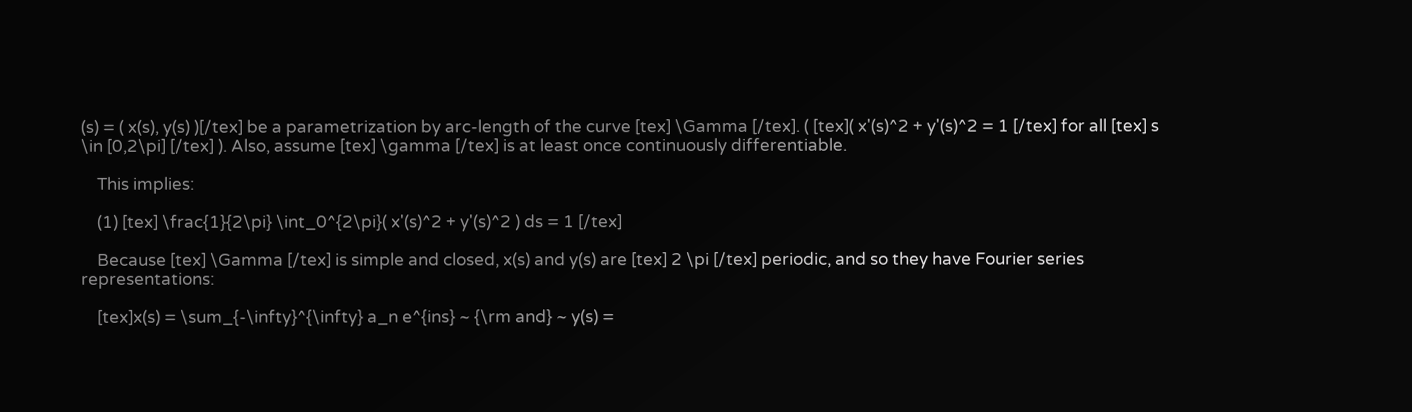(s) = ( x(s), y(s) )[/tex] be a parametrization by arc-length of the curve [tex] \Gamma [/tex]. ( [tex]( x'(s)^2 + y'(s)^2 = 1 [/tex] for all [tex] s \in [0,2\pi] [/tex] ). Also, assume [tex] \gamma [/tex] is at least once continuously differentiable.

    This implies:

    (1) [tex] \frac{1}{2\pi} \int_0^{2\pi}( x'(s)^2 + y'(s)^2 ) ds = 1 [/tex]

    Because [tex] \Gamma [/tex] is simple and closed, x(s) and y(s) are [tex] 2 \pi [/tex] periodic, and so they have Fourier series representations:

    [tex]x(s) = \sum_{-\infty}^{\infty} a_n e^{ins} ~ {\rm and} ~ y(s) =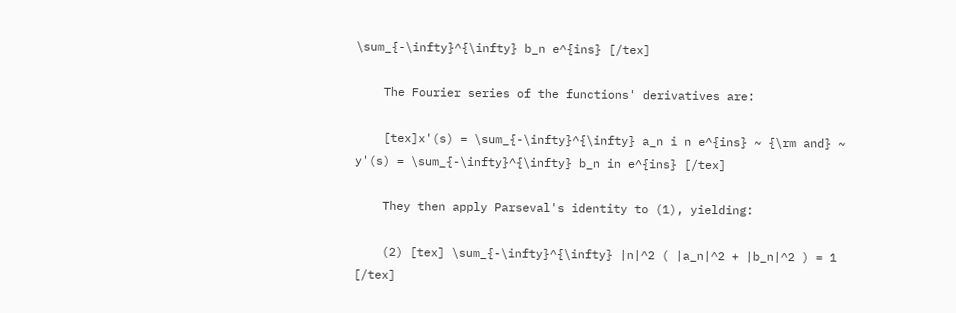\sum_{-\infty}^{\infty} b_n e^{ins} [/tex]

    The Fourier series of the functions' derivatives are:

    [tex]x'(s) = \sum_{-\infty}^{\infty} a_n i n e^{ins} ~ {\rm and} ~ y'(s) = \sum_{-\infty}^{\infty} b_n in e^{ins} [/tex]

    They then apply Parseval's identity to (1), yielding:

    (2) [tex] \sum_{-\infty}^{\infty} |n|^2 ( |a_n|^2 + |b_n|^2 ) = 1 [/tex]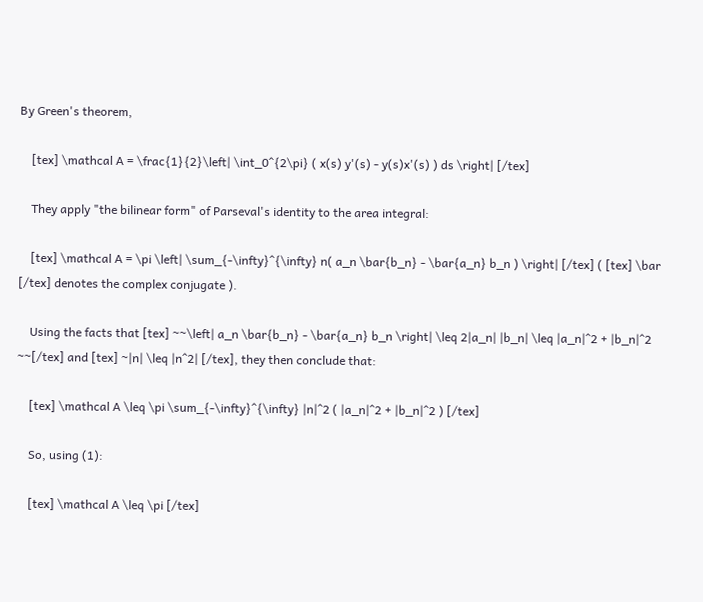By Green's theorem,

    [tex] \mathcal A = \frac{1}{2}\left| \int_0^{2\pi} ( x(s) y'(s) - y(s)x'(s) ) ds \right| [/tex]

    They apply "the bilinear form" of Parseval's identity to the area integral:

    [tex] \mathcal A = \pi \left| \sum_{-\infty}^{\infty} n( a_n \bar{b_n} - \bar{a_n} b_n ) \right| [/tex] ( [tex] \bar [/tex] denotes the complex conjugate ).

    Using the facts that [tex] ~~\left| a_n \bar{b_n} - \bar{a_n} b_n \right| \leq 2|a_n| |b_n| \leq |a_n|^2 + |b_n|^2 ~~[/tex] and [tex] ~|n| \leq |n^2| [/tex], they then conclude that:

    [tex] \mathcal A \leq \pi \sum_{-\infty}^{\infty} |n|^2 ( |a_n|^2 + |b_n|^2 ) [/tex]

    So, using (1):

    [tex] \mathcal A \leq \pi [/tex]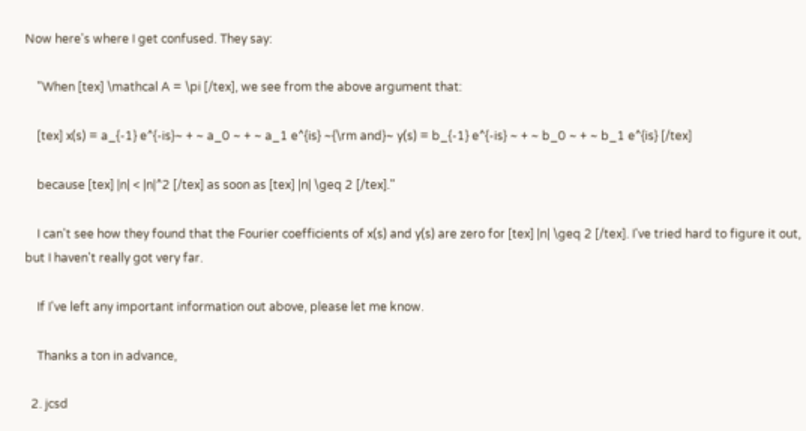Now here's where I get confused. They say:

    "When [tex] \mathcal A = \pi [/tex], we see from the above argument that:

    [tex] x(s) = a_{-1} e^{-is}~ + ~ a_0 ~ + ~ a_1 e^{is} ~{\rm and}~ y(s) = b_{-1} e^{-is} ~ + ~ b_0 ~ + ~ b_1 e^{is} [/tex]

    because [tex] |n| < |n|^2 [/tex] as soon as [tex] |n| \geq 2 [/tex]."

    I can't see how they found that the Fourier coefficients of x(s) and y(s) are zero for [tex] |n| \geq 2 [/tex]. I've tried hard to figure it out, but I haven't really got very far.

    If I've left any important information out above, please let me know.

    Thanks a ton in advance,

  2. jcsd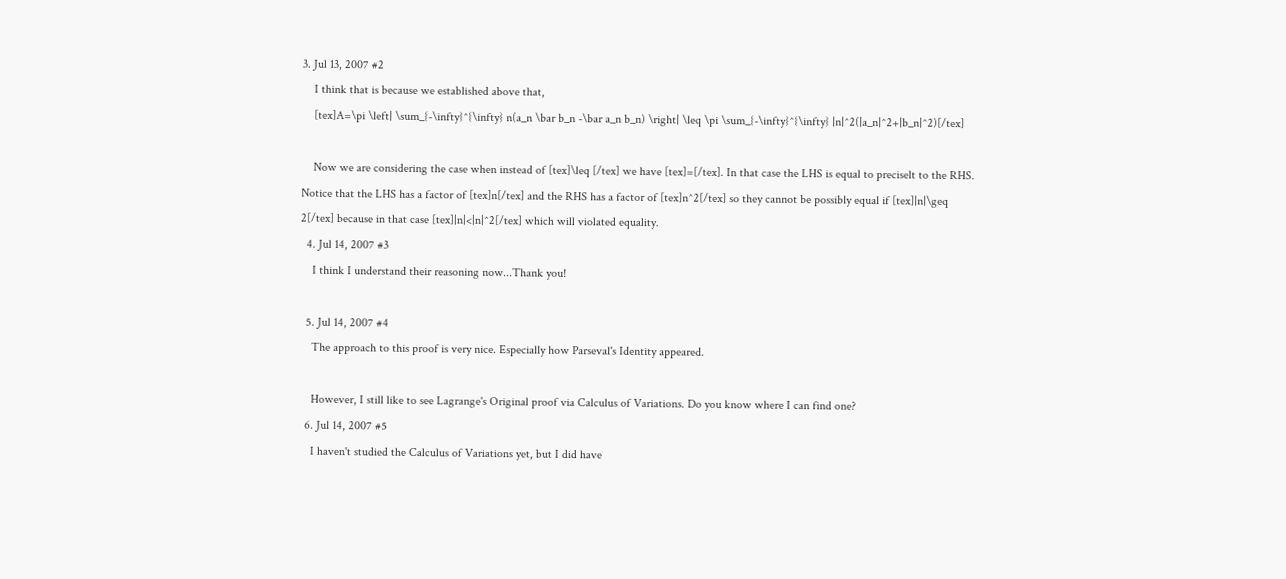3. Jul 13, 2007 #2
    I think that is because we established above that,
    [tex]A=\pi \left| \sum_{-\infty}^{\infty} n(a_n \bar b_n -\bar a_n b_n) \right| \leq \pi \sum_{-\infty}^{\infty} |n|^2(|a_n|^2+|b_n|^2)[/tex]

    Now we are considering the case when instead of [tex]\leq [/tex] we have [tex]=[/tex]. In that case the LHS is equal to preciselt to the RHS. Notice that the LHS has a factor of [tex]n[/tex] and the RHS has a factor of [tex]n^2[/tex] so they cannot be possibly equal if [tex]|n|\geq 2[/tex] because in that case [tex]|n|<|n|^2[/tex] which will violated equality.
  4. Jul 14, 2007 #3
    I think I understand their reasoning now...Thank you!

  5. Jul 14, 2007 #4
    The approach to this proof is very nice. Especially how Parseval's Identity appeared.

    However, I still like to see Lagrange's Original proof via Calculus of Variations. Do you know where I can find one?
  6. Jul 14, 2007 #5
    I haven't studied the Calculus of Variations yet, but I did have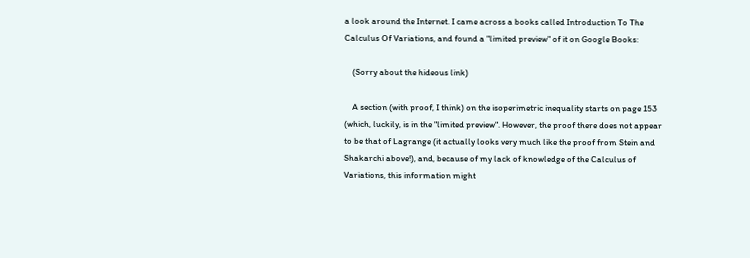a look around the Internet. I came across a books called Introduction To The Calculus Of Variations, and found a "limited preview" of it on Google Books:

    (Sorry about the hideous link)

    A section (with proof, I think) on the isoperimetric inequality starts on page 153 (which, luckily, is in the "limited preview". However, the proof there does not appear to be that of Lagrange (it actually looks very much like the proof from Stein and Shakarchi above!), and, because of my lack of knowledge of the Calculus of Variations, this information might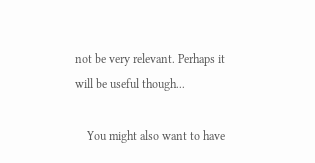not be very relevant. Perhaps it will be useful though...

    You might also want to have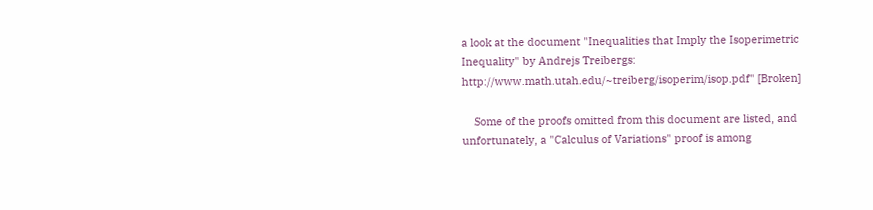a look at the document "Inequalities that Imply the Isoperimetric Inequality" by Andrejs Treibergs: http://www.math.utah.edu/~treiberg/isoperim/isop.pdf" [Broken]

    Some of the proofs omitted from this document are listed, and unfortunately, a "Calculus of Variations" proof is among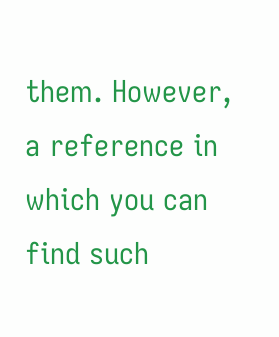them. However, a reference in which you can find such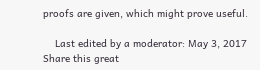proofs are given, which might prove useful.

    Last edited by a moderator: May 3, 2017
Share this great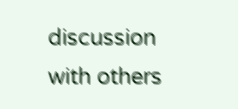discussion with others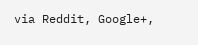via Reddit, Google+,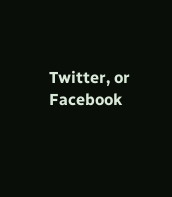Twitter, or Facebook